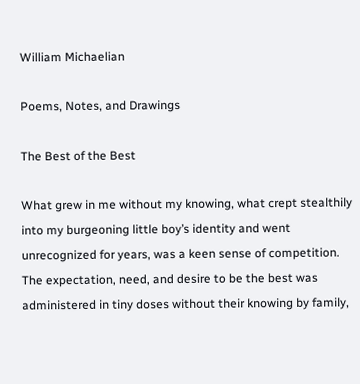William Michaelian

Poems, Notes, and Drawings

The Best of the Best

What grew in me without my knowing, what crept stealthily into my burgeoning little boy’s identity and went unrecognized for years, was a keen sense of competition. The expectation, need, and desire to be the best was administered in tiny doses without their knowing by family,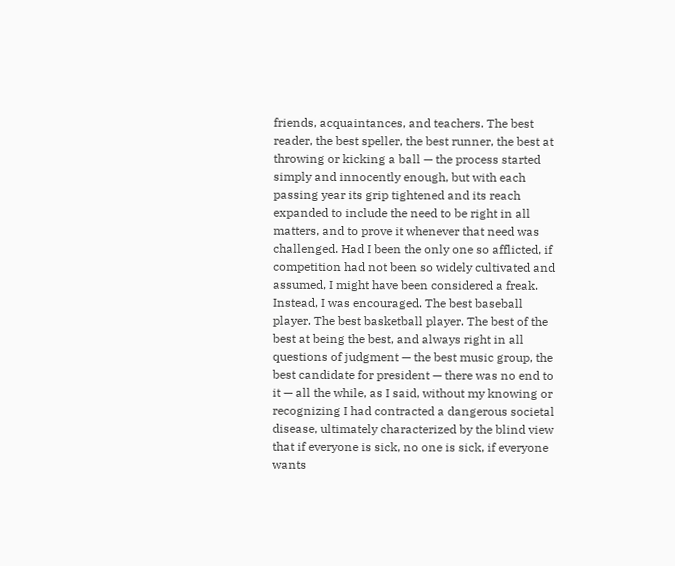friends, acquaintances, and teachers. The best reader, the best speller, the best runner, the best at throwing or kicking a ball — the process started simply and innocently enough, but with each passing year its grip tightened and its reach expanded to include the need to be right in all matters, and to prove it whenever that need was challenged. Had I been the only one so afflicted, if competition had not been so widely cultivated and assumed, I might have been considered a freak. Instead, I was encouraged. The best baseball player. The best basketball player. The best of the best at being the best, and always right in all questions of judgment — the best music group, the best candidate for president — there was no end to it — all the while, as I said, without my knowing or recognizing I had contracted a dangerous societal disease, ultimately characterized by the blind view that if everyone is sick, no one is sick, if everyone wants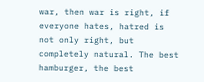war, then war is right, if everyone hates, hatred is not only right, but completely natural. The best hamburger, the best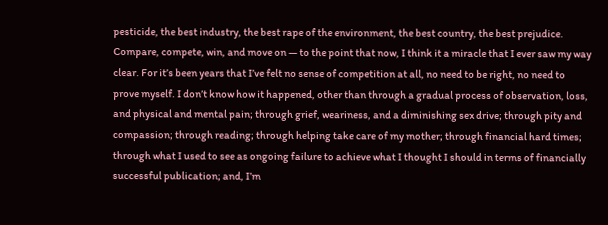pesticide, the best industry, the best rape of the environment, the best country, the best prejudice. Compare, compete, win, and move on — to the point that now, I think it a miracle that I ever saw my way clear. For it’s been years that I’ve felt no sense of competition at all, no need to be right, no need to prove myself. I don’t know how it happened, other than through a gradual process of observation, loss, and physical and mental pain; through grief, weariness, and a diminishing sex drive; through pity and compassion; through reading; through helping take care of my mother; through financial hard times; through what I used to see as ongoing failure to achieve what I thought I should in terms of financially successful publication; and, I’m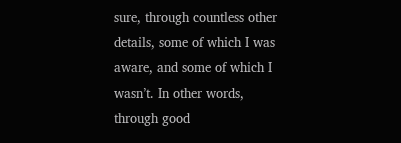sure, through countless other details, some of which I was aware, and some of which I wasn’t. In other words, through good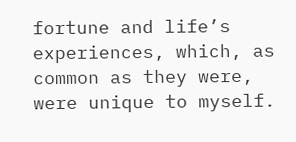fortune and life’s experiences, which, as common as they were, were unique to myself.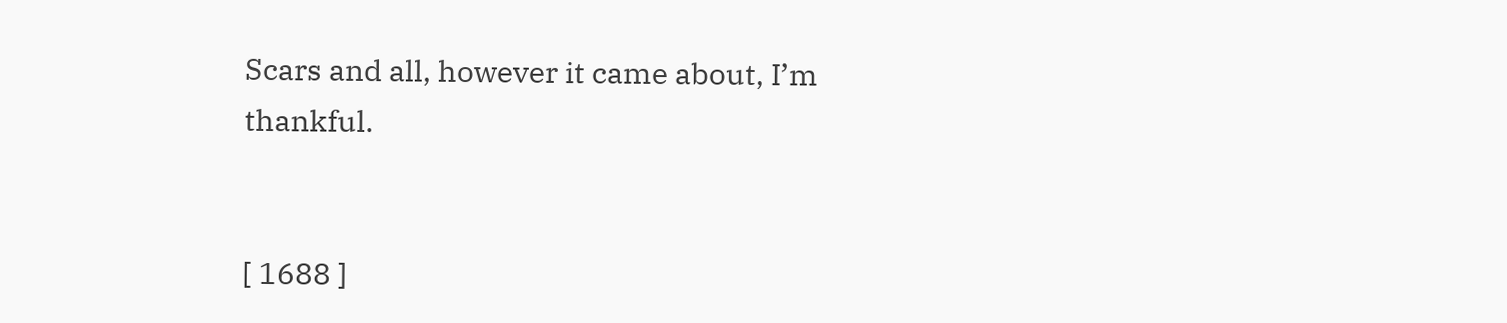Scars and all, however it came about, I’m thankful.


[ 1688 ]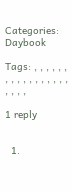Categories: Daybook

Tags: , , , , , , , , , , , , , , , , , , , , ,

1 reply


  1.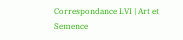Correspondance LVI | Art et Semence